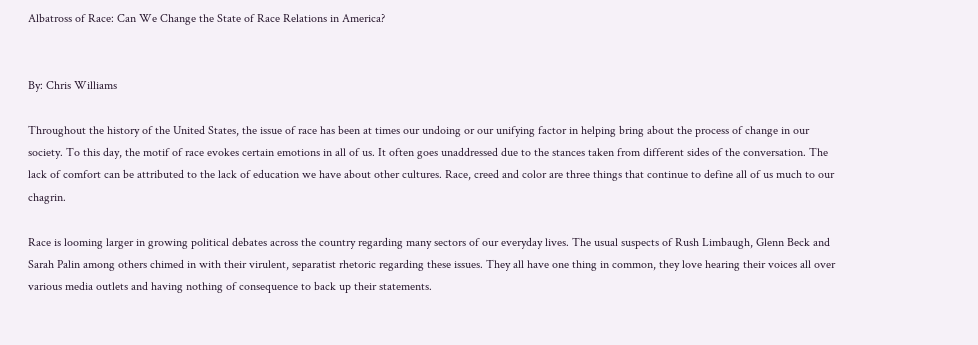Albatross of Race: Can We Change the State of Race Relations in America?


By: Chris Williams

Throughout the history of the United States, the issue of race has been at times our undoing or our unifying factor in helping bring about the process of change in our society. To this day, the motif of race evokes certain emotions in all of us. It often goes unaddressed due to the stances taken from different sides of the conversation. The lack of comfort can be attributed to the lack of education we have about other cultures. Race, creed and color are three things that continue to define all of us much to our chagrin.

Race is looming larger in growing political debates across the country regarding many sectors of our everyday lives. The usual suspects of Rush Limbaugh, Glenn Beck and Sarah Palin among others chimed in with their virulent, separatist rhetoric regarding these issues. They all have one thing in common, they love hearing their voices all over various media outlets and having nothing of consequence to back up their statements.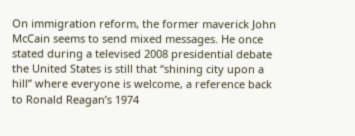On immigration reform, the former maverick John McCain seems to send mixed messages. He once stated during a televised 2008 presidential debate the United States is still that “shining city upon a hill” where everyone is welcome, a reference back to Ronald Reagan’s 1974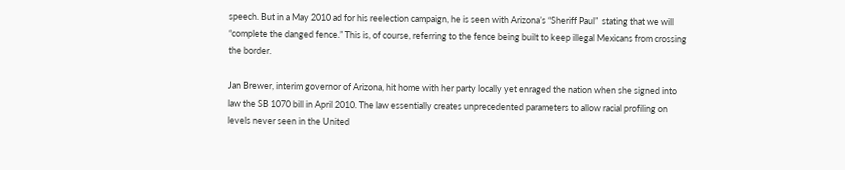speech. But in a May 2010 ad for his reelection campaign, he is seen with Arizona’s “Sheriff Paul”  stating that we will “complete the danged fence.” This is, of course, referring to the fence being built to keep illegal Mexicans from crossing the border.

Jan Brewer, interim governor of Arizona, hit home with her party locally yet enraged the nation when she signed into law the SB 1070 bill in April 2010. The law essentially creates unprecedented parameters to allow racial profiling on levels never seen in the United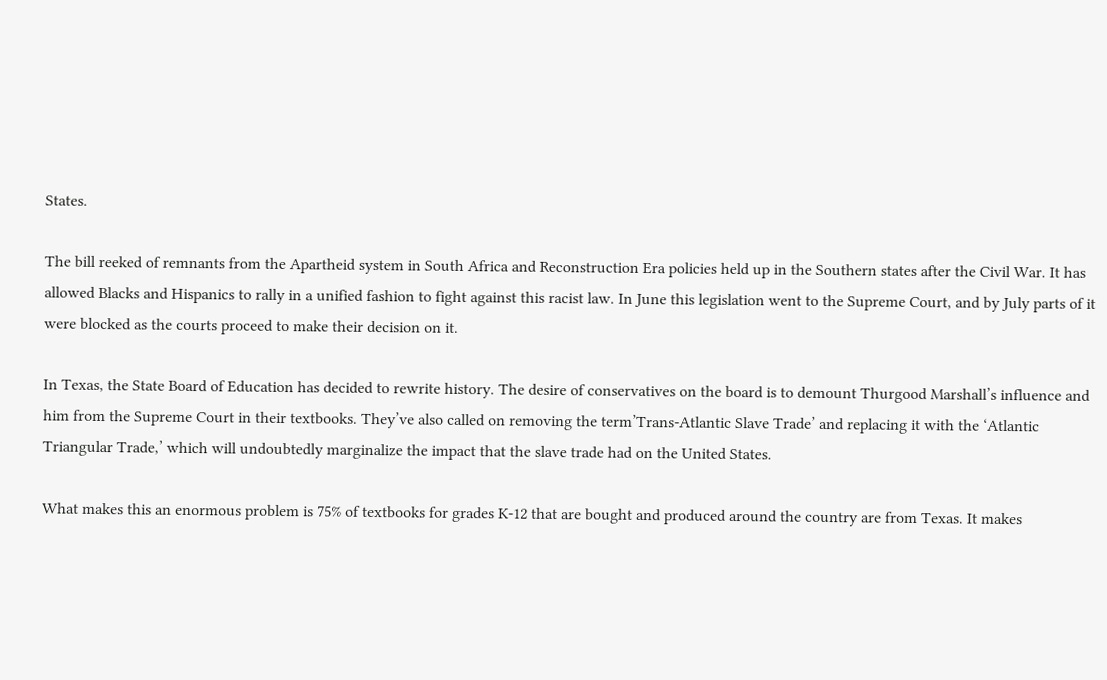States.

The bill reeked of remnants from the Apartheid system in South Africa and Reconstruction Era policies held up in the Southern states after the Civil War. It has allowed Blacks and Hispanics to rally in a unified fashion to fight against this racist law. In June this legislation went to the Supreme Court, and by July parts of it were blocked as the courts proceed to make their decision on it.

In Texas, the State Board of Education has decided to rewrite history. The desire of conservatives on the board is to demount Thurgood Marshall’s influence and him from the Supreme Court in their textbooks. They’ve also called on removing the term’Trans-Atlantic Slave Trade’ and replacing it with the ‘Atlantic Triangular Trade,’ which will undoubtedly marginalize the impact that the slave trade had on the United States.

What makes this an enormous problem is 75% of textbooks for grades K-12 that are bought and produced around the country are from Texas. It makes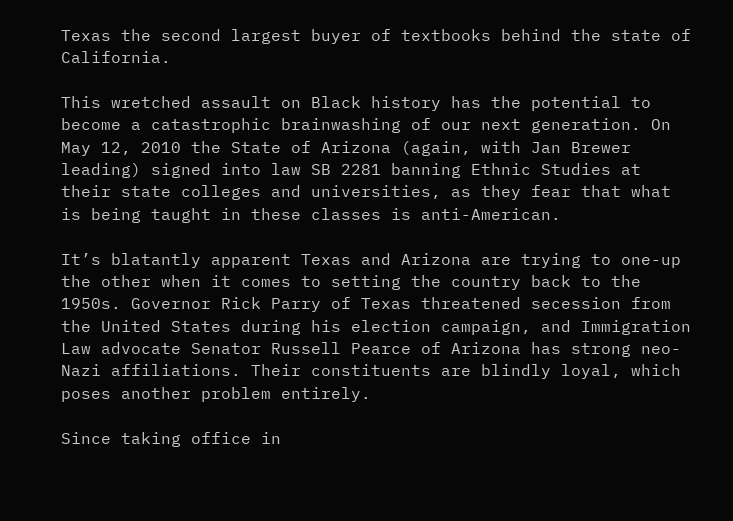Texas the second largest buyer of textbooks behind the state of California.

This wretched assault on Black history has the potential to become a catastrophic brainwashing of our next generation. On May 12, 2010 the State of Arizona (again, with Jan Brewer leading) signed into law SB 2281 banning Ethnic Studies at their state colleges and universities, as they fear that what is being taught in these classes is anti-American.

It’s blatantly apparent Texas and Arizona are trying to one-up the other when it comes to setting the country back to the 1950s. Governor Rick Parry of Texas threatened secession from the United States during his election campaign, and Immigration Law advocate Senator Russell Pearce of Arizona has strong neo-Nazi affiliations. Their constituents are blindly loyal, which poses another problem entirely.

Since taking office in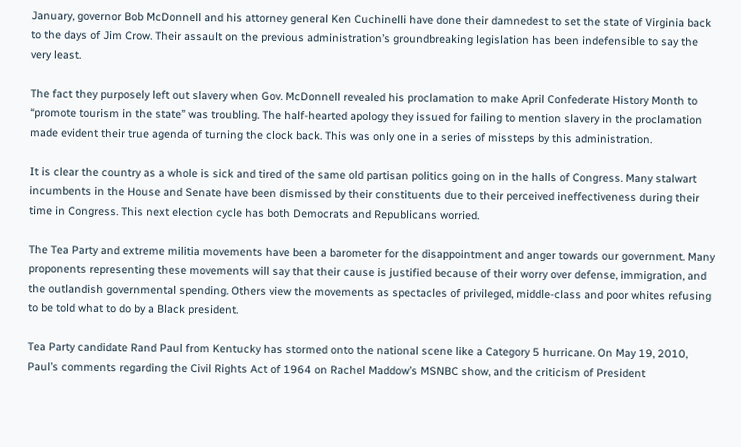January, governor Bob McDonnell and his attorney general Ken Cuchinelli have done their damnedest to set the state of Virginia back to the days of Jim Crow. Their assault on the previous administration’s groundbreaking legislation has been indefensible to say the very least.

The fact they purposely left out slavery when Gov. McDonnell revealed his proclamation to make April Confederate History Month to “promote tourism in the state” was troubling. The half-hearted apology they issued for failing to mention slavery in the proclamation made evident their true agenda of turning the clock back. This was only one in a series of missteps by this administration.

It is clear the country as a whole is sick and tired of the same old partisan politics going on in the halls of Congress. Many stalwart incumbents in the House and Senate have been dismissed by their constituents due to their perceived ineffectiveness during their time in Congress. This next election cycle has both Democrats and Republicans worried.

The Tea Party and extreme militia movements have been a barometer for the disappointment and anger towards our government. Many proponents representing these movements will say that their cause is justified because of their worry over defense, immigration, and the outlandish governmental spending. Others view the movements as spectacles of privileged, middle-class and poor whites refusing to be told what to do by a Black president.

Tea Party candidate Rand Paul from Kentucky has stormed onto the national scene like a Category 5 hurricane. On May 19, 2010, Paul’s comments regarding the Civil Rights Act of 1964 on Rachel Maddow’s MSNBC show, and the criticism of President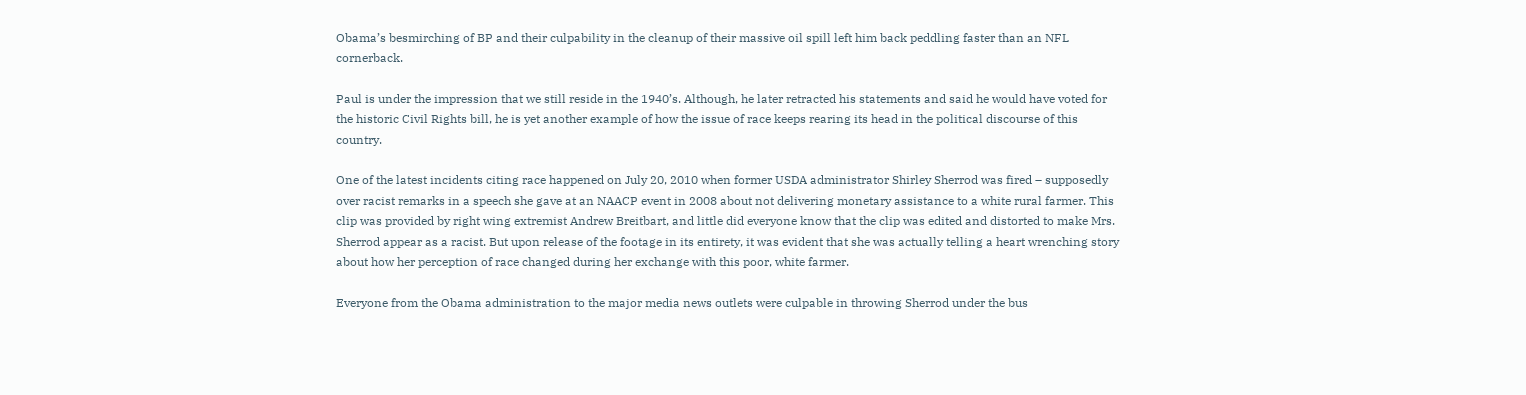Obama’s besmirching of BP and their culpability in the cleanup of their massive oil spill left him back peddling faster than an NFL cornerback.

Paul is under the impression that we still reside in the 1940’s. Although, he later retracted his statements and said he would have voted for the historic Civil Rights bill, he is yet another example of how the issue of race keeps rearing its head in the political discourse of this country.

One of the latest incidents citing race happened on July 20, 2010 when former USDA administrator Shirley Sherrod was fired – supposedly over racist remarks in a speech she gave at an NAACP event in 2008 about not delivering monetary assistance to a white rural farmer. This clip was provided by right wing extremist Andrew Breitbart, and little did everyone know that the clip was edited and distorted to make Mrs. Sherrod appear as a racist. But upon release of the footage in its entirety, it was evident that she was actually telling a heart wrenching story about how her perception of race changed during her exchange with this poor, white farmer.

Everyone from the Obama administration to the major media news outlets were culpable in throwing Sherrod under the bus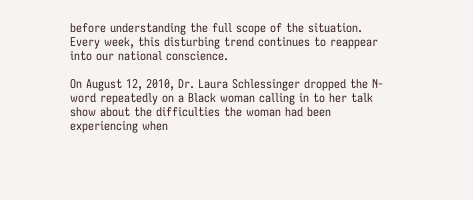before understanding the full scope of the situation. Every week, this disturbing trend continues to reappear into our national conscience.

On August 12, 2010, Dr. Laura Schlessinger dropped the N-word repeatedly on a Black woman calling in to her talk show about the difficulties the woman had been experiencing when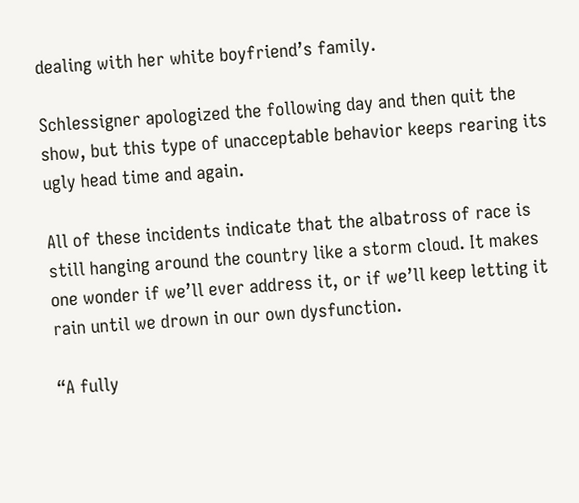dealing with her white boyfriend’s family.

Schlessigner apologized the following day and then quit the show, but this type of unacceptable behavior keeps rearing its ugly head time and again.

All of these incidents indicate that the albatross of race is still hanging around the country like a storm cloud. It makes one wonder if we’ll ever address it, or if we’ll keep letting it rain until we drown in our own dysfunction.

“A fully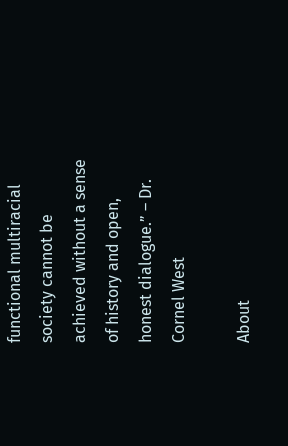functional multiracial society cannot be achieved without a sense of history and open, honest dialogue.” – Dr. Cornel West

About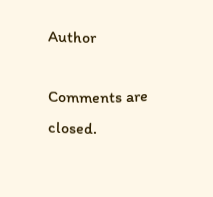Author

Comments are closed.